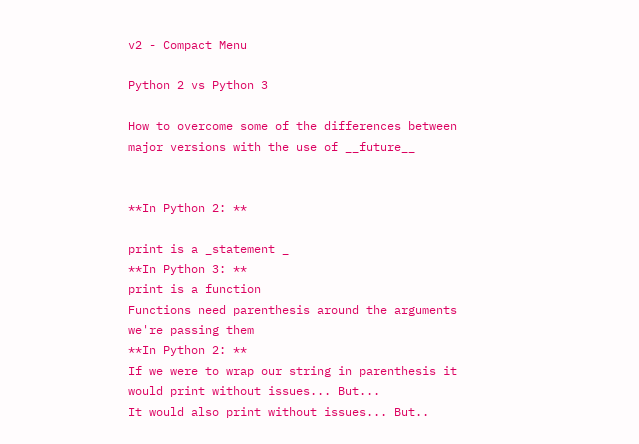v2 - Compact Menu

Python 2 vs Python 3

How to overcome some of the differences between major versions with the use of __future__


**In Python 2: **

print is a _statement _
**In Python 3: **
print is a function
Functions need parenthesis around the arguments we're passing them
**In Python 2: **
If we were to wrap our string in parenthesis it would print without issues... But...
It would also print without issues... But..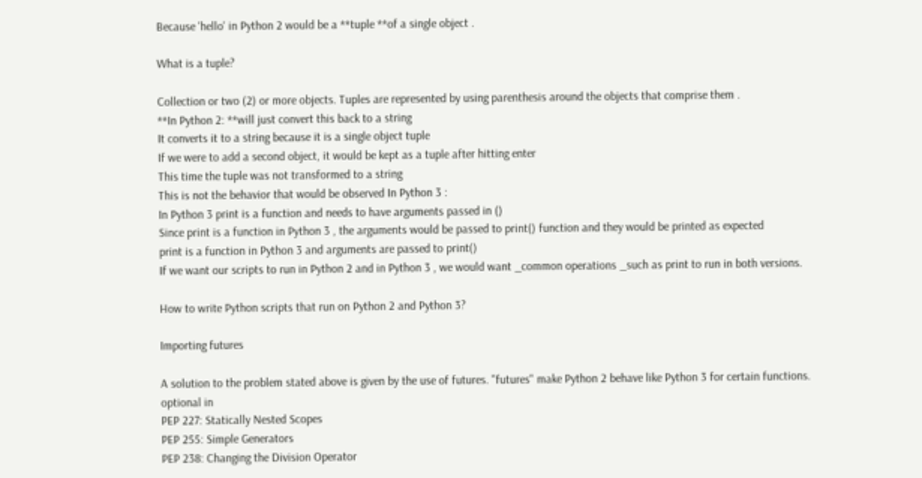Because 'hello' in Python 2 would be a **tuple **of a single object .

What is a tuple?

Collection or two (2) or more objects. Tuples are represented by using parenthesis around the objects that comprise them .
**In Python 2: **will just convert this back to a string
It converts it to a string because it is a single object tuple
If we were to add a second object, it would be kept as a tuple after hitting enter
This time the tuple was not transformed to a string
This is not the behavior that would be observed In Python 3 :
In Python 3 print is a function and needs to have arguments passed in ()
Since print is a function in Python 3 , the arguments would be passed to print() function and they would be printed as expected
print is a function in Python 3 and arguments are passed to print()
If we want our scripts to run in Python 2 and in Python 3 , we would want _common operations _such as print to run in both versions.

How to write Python scripts that run on Python 2 and Python 3?

Importing futures

A solution to the problem stated above is given by the use of futures. "futures" make Python 2 behave like Python 3 for certain functions.
optional in
PEP 227: Statically Nested Scopes
PEP 255: Simple Generators
PEP 238: Changing the Division Operator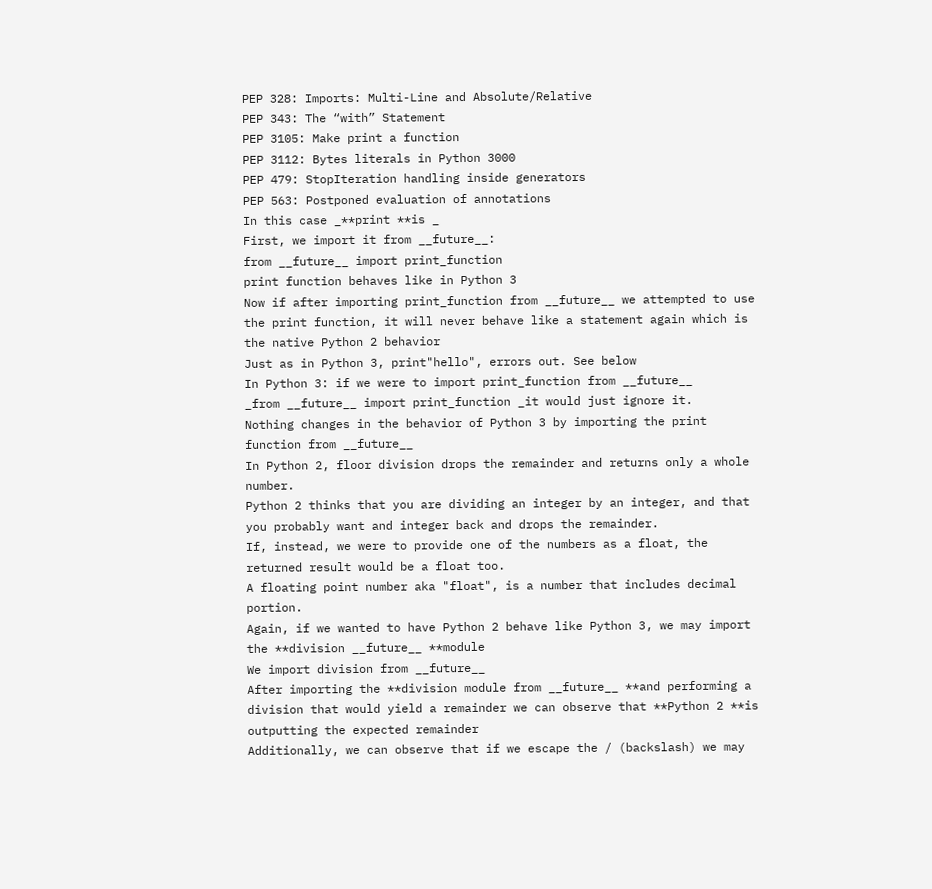PEP 328: Imports: Multi-Line and Absolute/Relative
PEP 343: The “with” Statement
PEP 3105: Make print a function
PEP 3112: Bytes literals in Python 3000
PEP 479: StopIteration handling inside generators
PEP 563: Postponed evaluation of annotations
In this case _**print **is _
First, we import it from __future__:
from __future__ import print_function
print function behaves like in Python 3
Now if after importing print_function from __future__ we attempted to use the print function, it will never behave like a statement again which is the native Python 2 behavior
Just as in Python 3, print"hello", errors out. See below
In Python 3: if we were to import print_function from __future__
_from __future__ import print_function _it would just ignore it.
Nothing changes in the behavior of Python 3 by importing the print function from __future__
In Python 2, floor division drops the remainder and returns only a whole number.
Python 2 thinks that you are dividing an integer by an integer, and that you probably want and integer back and drops the remainder.
If, instead, we were to provide one of the numbers as a float, the returned result would be a float too.
A floating point number aka "float", is a number that includes decimal portion.
Again, if we wanted to have Python 2 behave like Python 3, we may import the **division __future__ **module
We import division from __future__
After importing the **division module from __future__ **and performing a division that would yield a remainder we can observe that **Python 2 **is outputting the expected remainder
Additionally, we can observe that if we escape the / (backslash) we may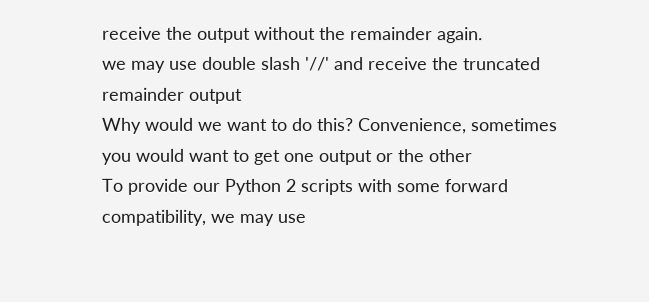receive the output without the remainder again.
we may use double slash '//' and receive the truncated remainder output
Why would we want to do this? Convenience, sometimes you would want to get one output or the other
To provide our Python 2 scripts with some forward compatibility, we may use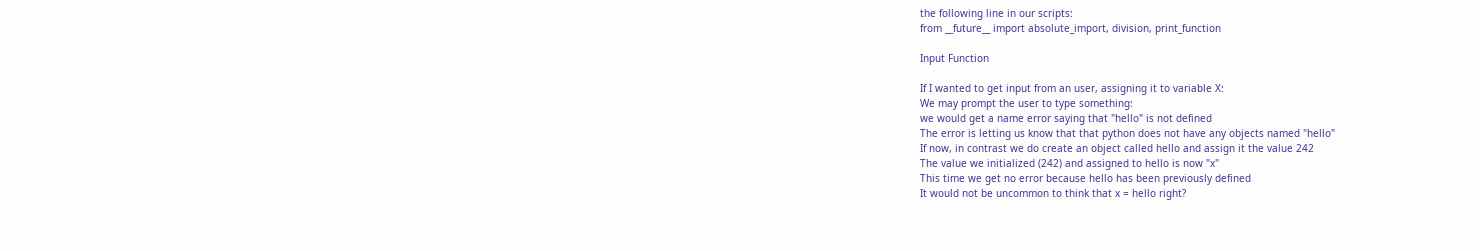the following line in our scripts:
from __future__ import absolute_import, division, print_function

Input Function

If I wanted to get input from an user, assigning it to variable X:
We may prompt the user to type something:
we would get a name error saying that "hello" is not defined
The error is letting us know that that python does not have any objects named "hello"
If now, in contrast we do create an object called hello and assign it the value 242
The value we initialized (242) and assigned to hello is now "x"
This time we get no error because hello has been previously defined
It would not be uncommon to think that x = hello right?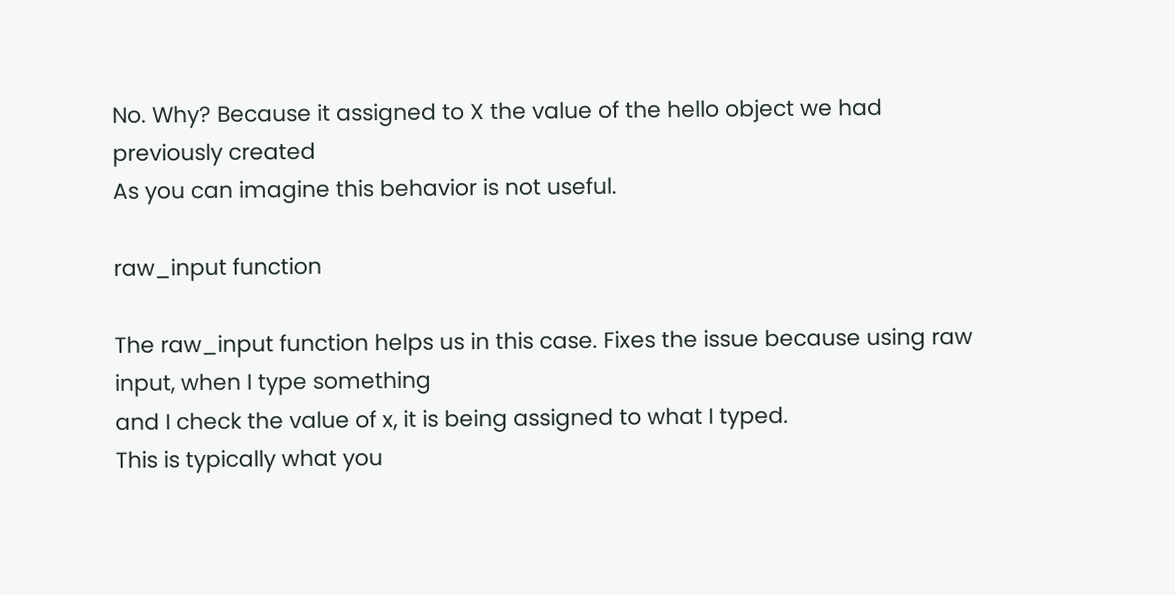No. Why? Because it assigned to X the value of the hello object we had previously created
As you can imagine this behavior is not useful.

raw_input function

The raw_input function helps us in this case. Fixes the issue because using raw input, when I type something
and I check the value of x, it is being assigned to what I typed.
This is typically what you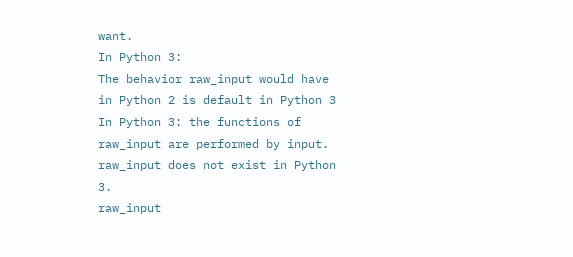want.
In Python 3:
The behavior raw_input would have in Python 2 is default in Python 3
In Python 3: the functions of raw_input are performed by input. raw_input does not exist in Python 3.
raw_input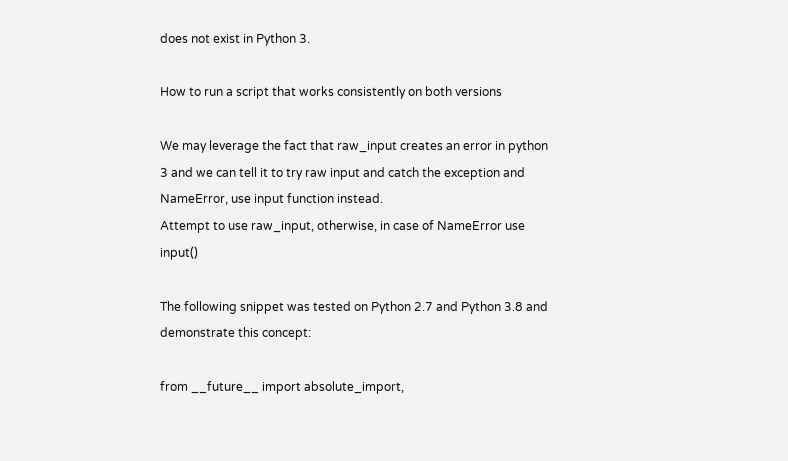does not exist in Python 3.

How to run a script that works consistently on both versions

We may leverage the fact that raw_input creates an error in python 3 and we can tell it to try raw input and catch the exception and NameError, use input function instead.
Attempt to use raw_input, otherwise, in case of NameError use input()

The following snippet was tested on Python 2.7 and Python 3.8 and demonstrate this concept:

from __future__ import absolute_import,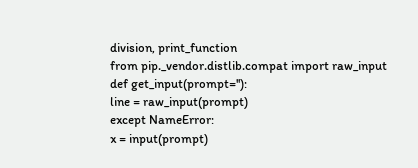division, print_function
from pip._vendor.distlib.compat import raw_input
def get_input(prompt=''):
line = raw_input(prompt)
except NameError:
x = input(prompt)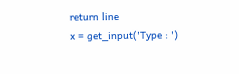return line
x = get_input('Type : ')